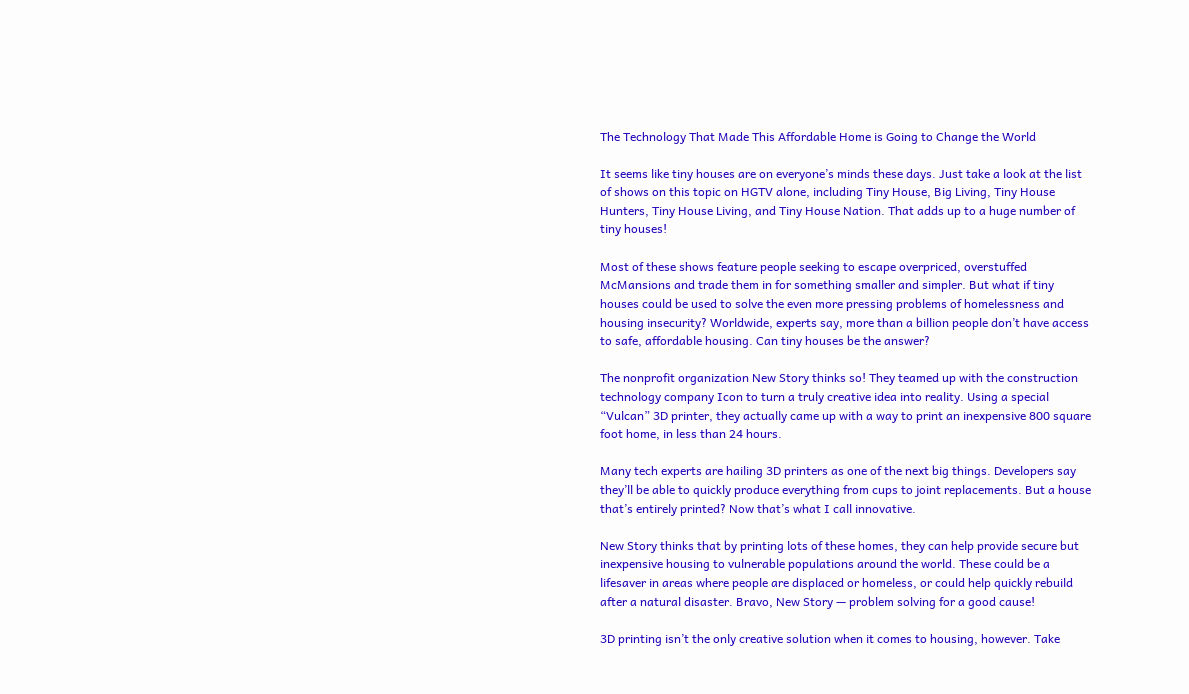The Technology That Made This Affordable Home is Going to Change the World

It seems like tiny houses are on everyone’s minds these days. Just take a look at the list of shows on this topic on HGTV alone, including Tiny House, Big Living, Tiny House Hunters, Tiny House Living, and Tiny House Nation. That adds up to a huge number of tiny houses!

Most of these shows feature people seeking to escape overpriced, overstuffed McMansions and trade them in for something smaller and simpler. But what if tiny houses could be used to solve the even more pressing problems of homelessness and housing insecurity? Worldwide, experts say, more than a billion people don’t have access to safe, affordable housing. Can tiny houses be the answer?

The nonprofit organization New Story thinks so! They teamed up with the construction technology company Icon to turn a truly creative idea into reality. Using a special “Vulcan” 3D printer, they actually came up with a way to print an inexpensive 800 square foot home, in less than 24 hours.

Many tech experts are hailing 3D printers as one of the next big things. Developers say they’ll be able to quickly produce everything from cups to joint replacements. But a house that’s entirely printed? Now that’s what I call innovative.

New Story thinks that by printing lots of these homes, they can help provide secure but inexpensive housing to vulnerable populations around the world. These could be a lifesaver in areas where people are displaced or homeless, or could help quickly rebuild after a natural disaster. Bravo, New Story — problem solving for a good cause!

3D printing isn’t the only creative solution when it comes to housing, however. Take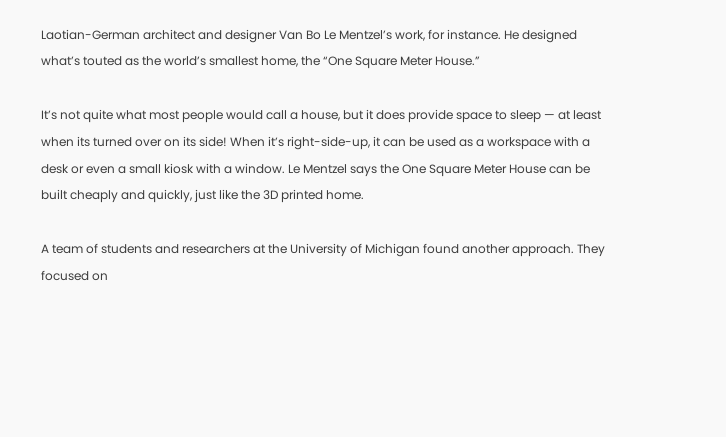Laotian-German architect and designer Van Bo Le Mentzel’s work, for instance. He designed what’s touted as the world’s smallest home, the “One Square Meter House.”

It’s not quite what most people would call a house, but it does provide space to sleep — at least when its turned over on its side! When it’s right-side-up, it can be used as a workspace with a desk or even a small kiosk with a window. Le Mentzel says the One Square Meter House can be built cheaply and quickly, just like the 3D printed home.

A team of students and researchers at the University of Michigan found another approach. They focused on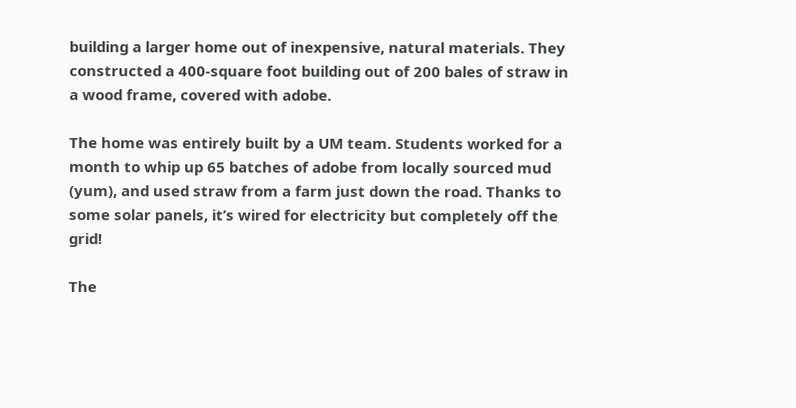building a larger home out of inexpensive, natural materials. They constructed a 400-square foot building out of 200 bales of straw in a wood frame, covered with adobe.

The home was entirely built by a UM team. Students worked for a month to whip up 65 batches of adobe from locally sourced mud (yum), and used straw from a farm just down the road. Thanks to some solar panels, it’s wired for electricity but completely off the grid!

The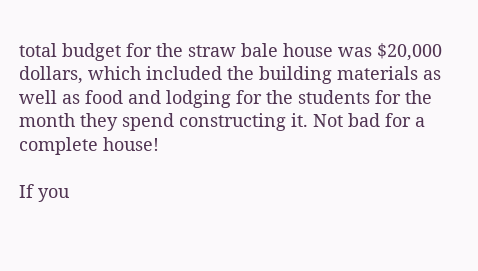total budget for the straw bale house was $20,000 dollars, which included the building materials as well as food and lodging for the students for the month they spend constructing it. Not bad for a complete house!

If you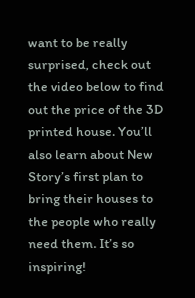want to be really surprised, check out the video below to find out the price of the 3D printed house. You’ll also learn about New Story’s first plan to bring their houses to the people who really need them. It’s so inspiring!